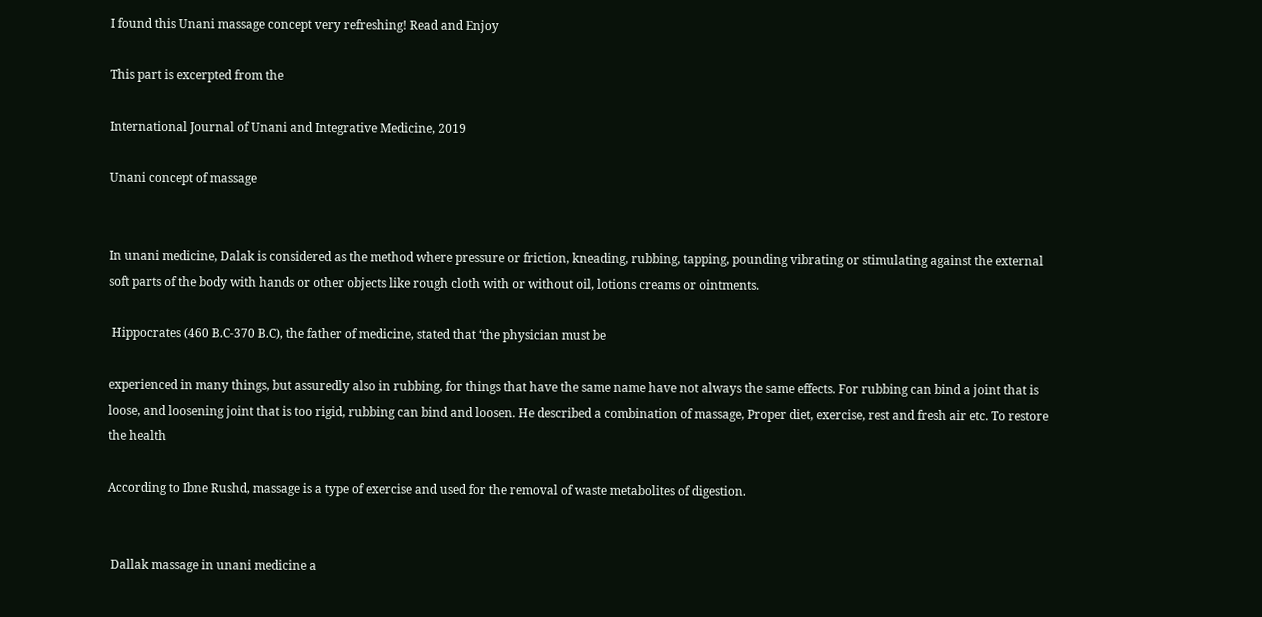I found this Unani massage concept very refreshing! Read and Enjoy

This part is excerpted from the

International Journal of Unani and Integrative Medicine, 2019

Unani concept of massage


In unani medicine, Dalak is considered as the method where pressure or friction, kneading, rubbing, tapping, pounding vibrating or stimulating against the external soft parts of the body with hands or other objects like rough cloth with or without oil, lotions creams or ointments.

 Hippocrates (460 B.C-370 B.C), the father of medicine, stated that ‘the physician must be

experienced in many things, but assuredly also in rubbing, for things that have the same name have not always the same effects. For rubbing can bind a joint that is loose, and loosening joint that is too rigid, rubbing can bind and loosen. He described a combination of massage, Proper diet, exercise, rest and fresh air etc. To restore the health

According to Ibne Rushd, massage is a type of exercise and used for the removal of waste metabolites of digestion.


 Dallak massage in unani medicine a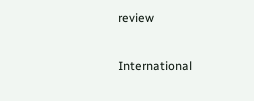review

International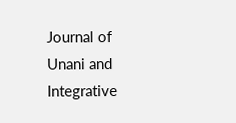Journal of Unani and Integrative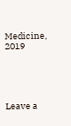Medicine, 2019





Leave a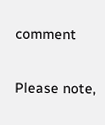comment

Please note,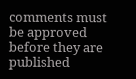comments must be approved before they are published